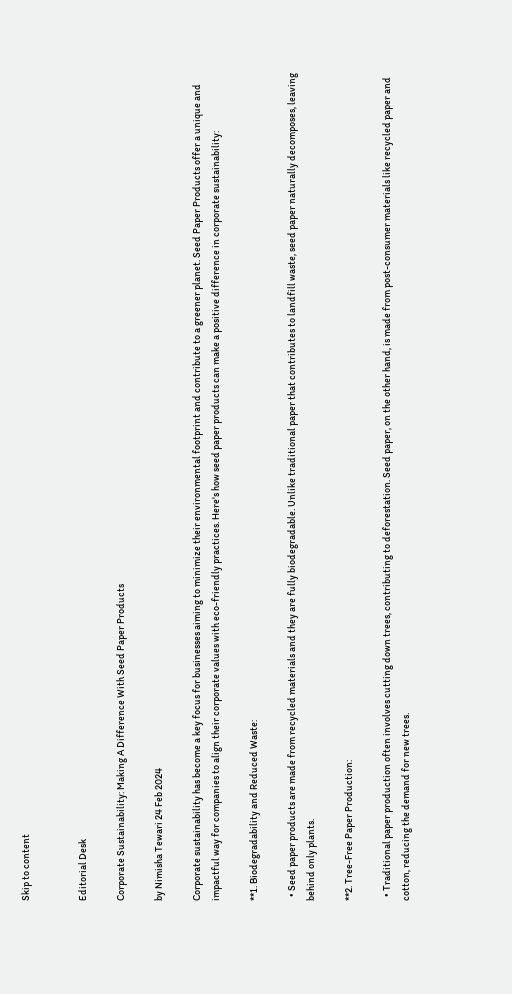Skip to content


Editorial Desk

Corporate Sustainability: Making A Difference With Seed Paper Products

by Nimisha Tewari 24 Feb 2024

Corporate sustainability has become a key focus for businesses aiming to minimize their environmental footprint and contribute to a greener planet. Seed Paper Products offer a unique and impactful way for companies to align their corporate values with eco-friendly practices. Here's how seed paper products can make a positive difference in corporate sustainability:

**1. Biodegradability and Reduced Waste:

  • Seed paper products are made from recycled materials and they are fully biodegradable. Unlike traditional paper that contributes to landfill waste, seed paper naturally decomposes, leaving behind only plants.

**2. Tree-Free Paper Production:

  • Traditional paper production often involves cutting down trees, contributing to deforestation. Seed paper, on the other hand, is made from post-consumer materials like recycled paper and cotton, reducing the demand for new trees.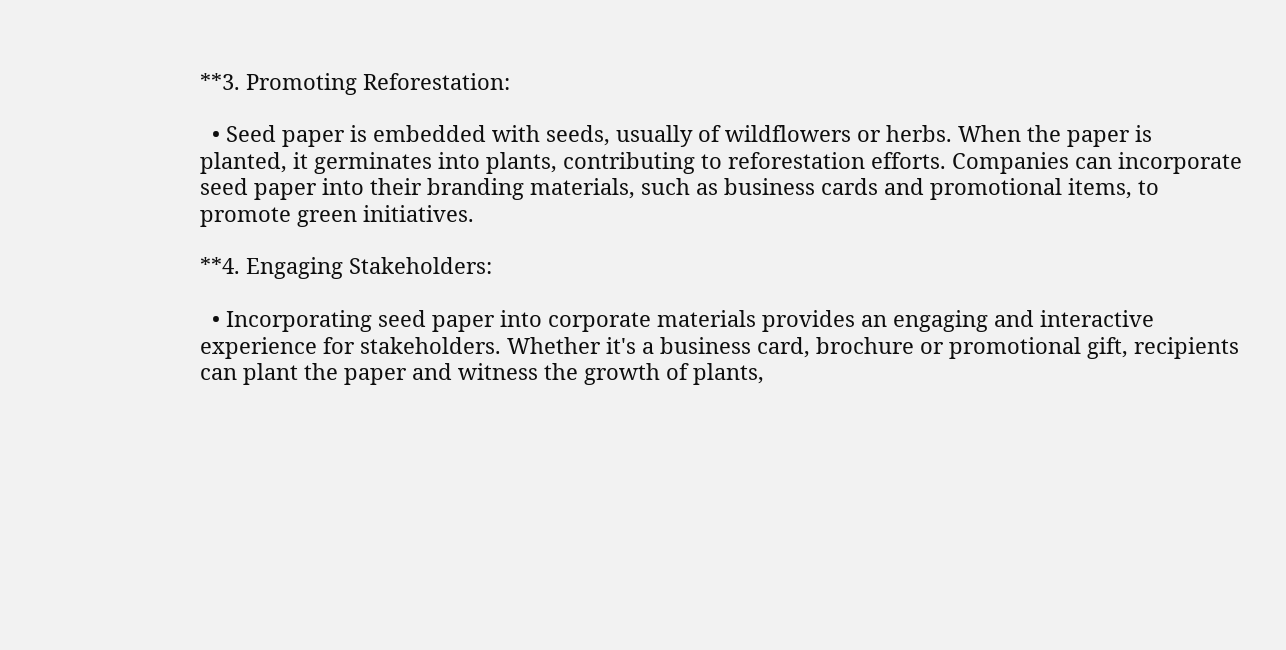**3. Promoting Reforestation:

  • Seed paper is embedded with seeds, usually of wildflowers or herbs. When the paper is planted, it germinates into plants, contributing to reforestation efforts. Companies can incorporate seed paper into their branding materials, such as business cards and promotional items, to promote green initiatives.

**4. Engaging Stakeholders:

  • Incorporating seed paper into corporate materials provides an engaging and interactive experience for stakeholders. Whether it's a business card, brochure or promotional gift, recipients can plant the paper and witness the growth of plants,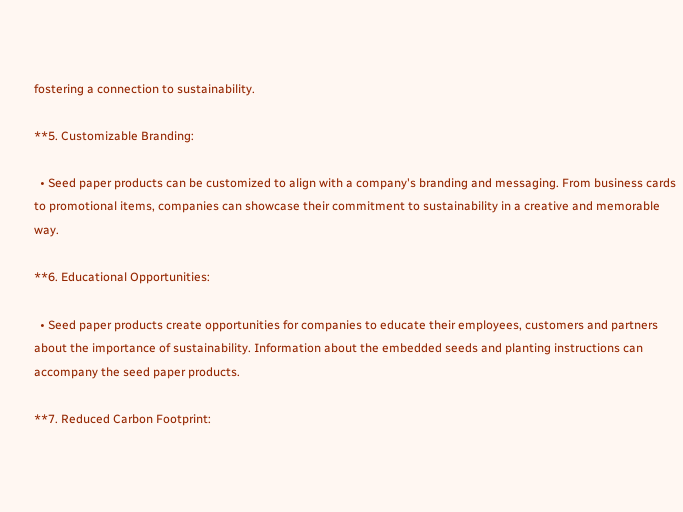fostering a connection to sustainability.

**5. Customizable Branding:

  • Seed paper products can be customized to align with a company's branding and messaging. From business cards to promotional items, companies can showcase their commitment to sustainability in a creative and memorable way.

**6. Educational Opportunities:

  • Seed paper products create opportunities for companies to educate their employees, customers and partners about the importance of sustainability. Information about the embedded seeds and planting instructions can accompany the seed paper products.

**7. Reduced Carbon Footprint: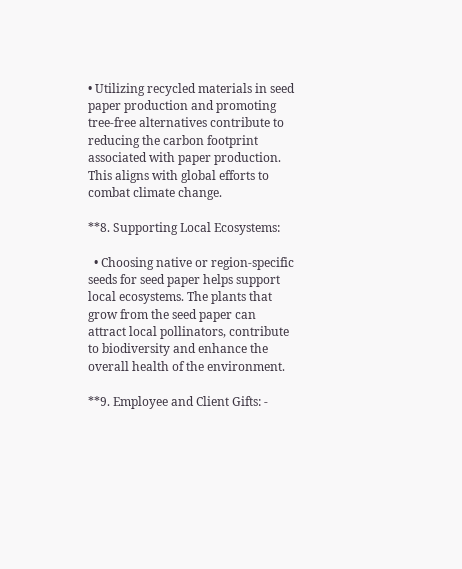• Utilizing recycled materials in seed paper production and promoting tree-free alternatives contribute to reducing the carbon footprint associated with paper production. This aligns with global efforts to combat climate change.

**8. Supporting Local Ecosystems:

  • Choosing native or region-specific seeds for seed paper helps support local ecosystems. The plants that grow from the seed paper can attract local pollinators, contribute to biodiversity and enhance the overall health of the environment.

**9. Employee and Client Gifts: -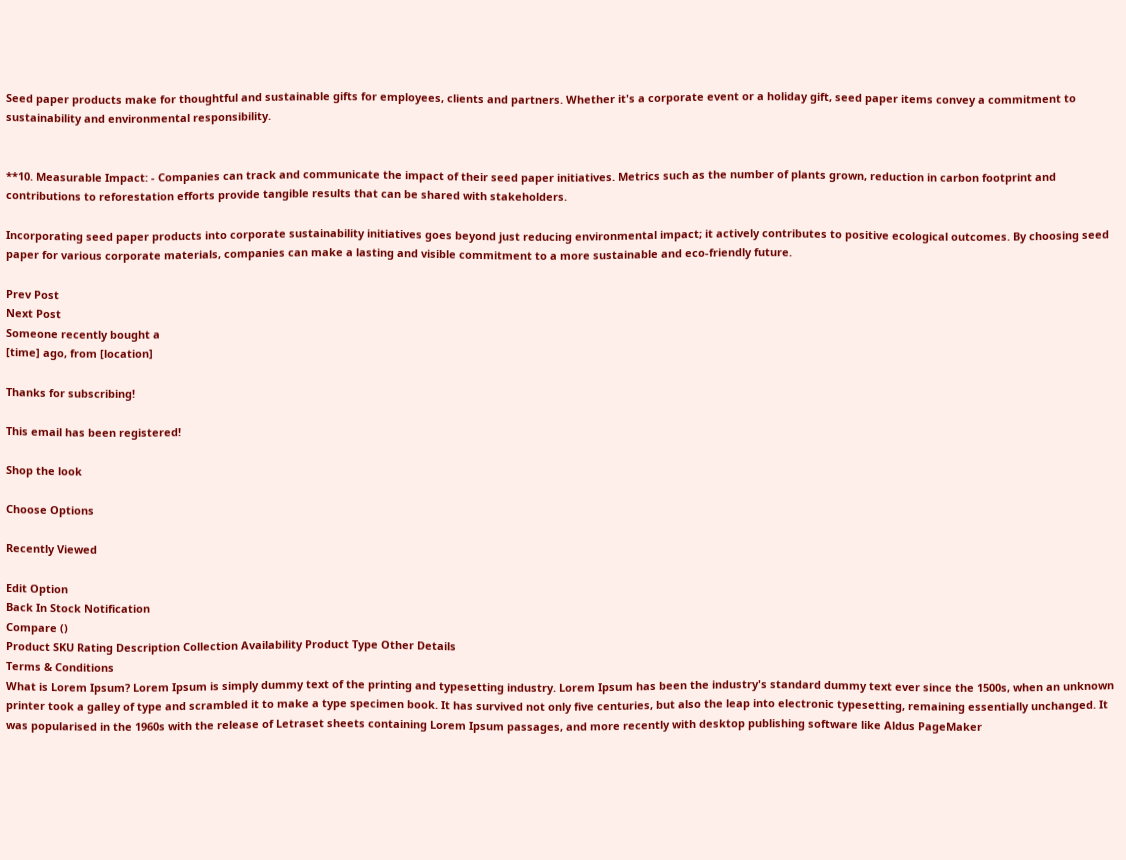Seed paper products make for thoughtful and sustainable gifts for employees, clients and partners. Whether it's a corporate event or a holiday gift, seed paper items convey a commitment to sustainability and environmental responsibility.


**10. Measurable Impact: - Companies can track and communicate the impact of their seed paper initiatives. Metrics such as the number of plants grown, reduction in carbon footprint and contributions to reforestation efforts provide tangible results that can be shared with stakeholders.

Incorporating seed paper products into corporate sustainability initiatives goes beyond just reducing environmental impact; it actively contributes to positive ecological outcomes. By choosing seed paper for various corporate materials, companies can make a lasting and visible commitment to a more sustainable and eco-friendly future.

Prev Post
Next Post
Someone recently bought a
[time] ago, from [location]

Thanks for subscribing!

This email has been registered!

Shop the look

Choose Options

Recently Viewed

Edit Option
Back In Stock Notification
Compare ()
Product SKU Rating Description Collection Availability Product Type Other Details
Terms & Conditions
What is Lorem Ipsum? Lorem Ipsum is simply dummy text of the printing and typesetting industry. Lorem Ipsum has been the industry's standard dummy text ever since the 1500s, when an unknown printer took a galley of type and scrambled it to make a type specimen book. It has survived not only five centuries, but also the leap into electronic typesetting, remaining essentially unchanged. It was popularised in the 1960s with the release of Letraset sheets containing Lorem Ipsum passages, and more recently with desktop publishing software like Aldus PageMaker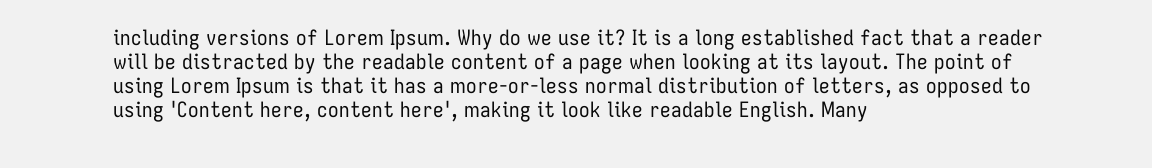including versions of Lorem Ipsum. Why do we use it? It is a long established fact that a reader will be distracted by the readable content of a page when looking at its layout. The point of using Lorem Ipsum is that it has a more-or-less normal distribution of letters, as opposed to using 'Content here, content here', making it look like readable English. Many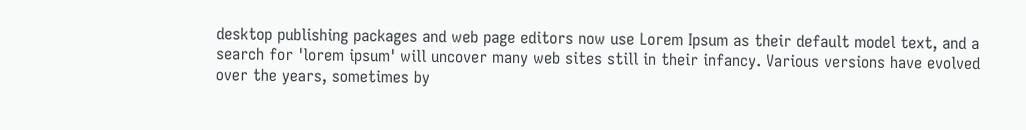desktop publishing packages and web page editors now use Lorem Ipsum as their default model text, and a search for 'lorem ipsum' will uncover many web sites still in their infancy. Various versions have evolved over the years, sometimes by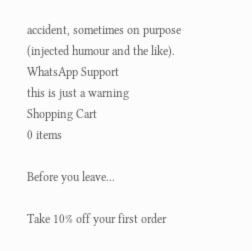accident, sometimes on purpose (injected humour and the like).
WhatsApp Support
this is just a warning
Shopping Cart
0 items

Before you leave...

Take 10% off your first order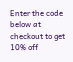Enter the code below at checkout to get 10% off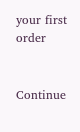your first order


Continue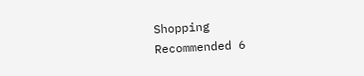Shopping
Recommended 6